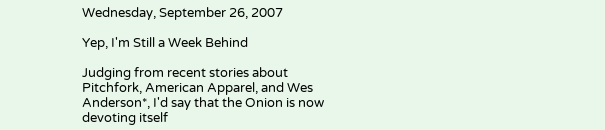Wednesday, September 26, 2007

Yep, I'm Still a Week Behind

Judging from recent stories about Pitchfork, American Apparel, and Wes Anderson*, I'd say that the Onion is now devoting itself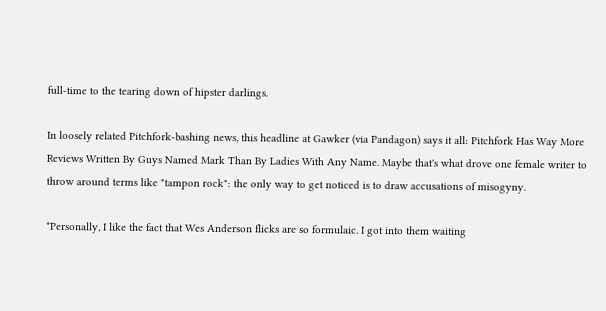full-time to the tearing down of hipster darlings.

In loosely related Pitchfork-bashing news, this headline at Gawker (via Pandagon) says it all: Pitchfork Has Way More Reviews Written By Guys Named Mark Than By Ladies With Any Name. Maybe that's what drove one female writer to throw around terms like "tampon rock": the only way to get noticed is to draw accusations of misogyny.

*Personally, I like the fact that Wes Anderson flicks are so formulaic. I got into them waiting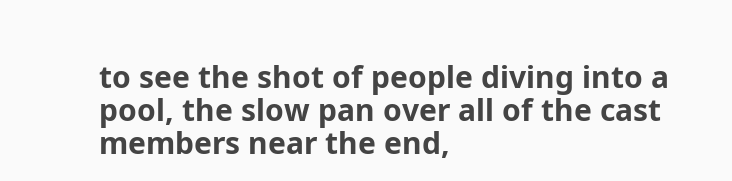to see the shot of people diving into a pool, the slow pan over all of the cast members near the end,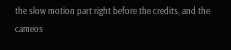the slow motion part right before the credits, and the cameos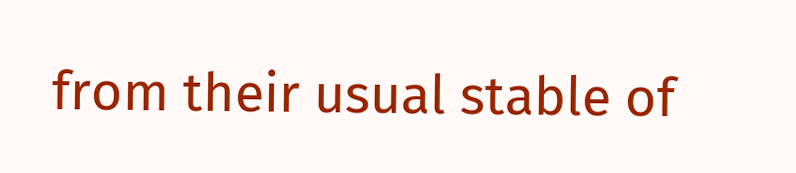from their usual stable of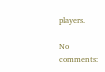players.

No comments: